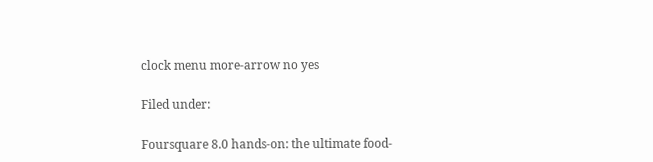clock menu more-arrow no yes

Filed under:

Foursquare 8.0 hands-on: the ultimate food-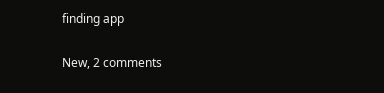finding app

New, 2 comments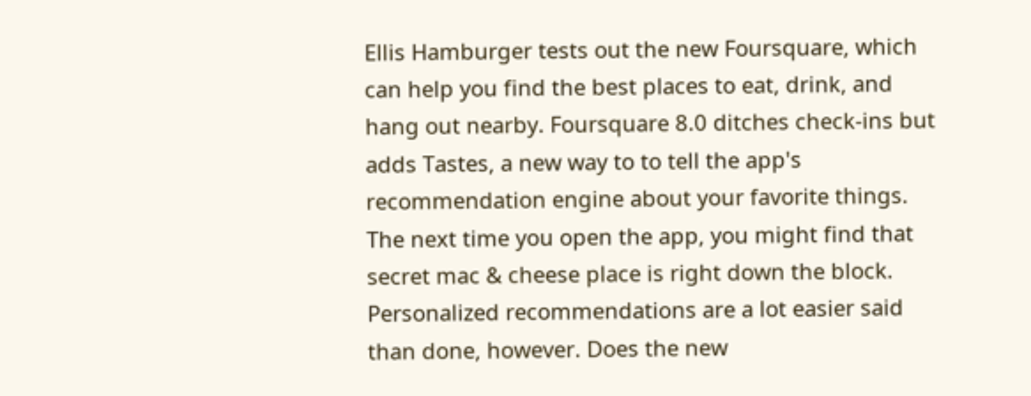Ellis Hamburger tests out the new Foursquare, which can help you find the best places to eat, drink, and hang out nearby. Foursquare 8.0 ditches check-ins but adds Tastes, a new way to to tell the app's recommendation engine about your favorite things. The next time you open the app, you might find that secret mac & cheese place is right down the block. Personalized recommendations are a lot easier said than done, however. Does the new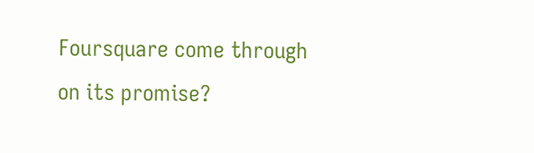Foursquare come through on its promise?